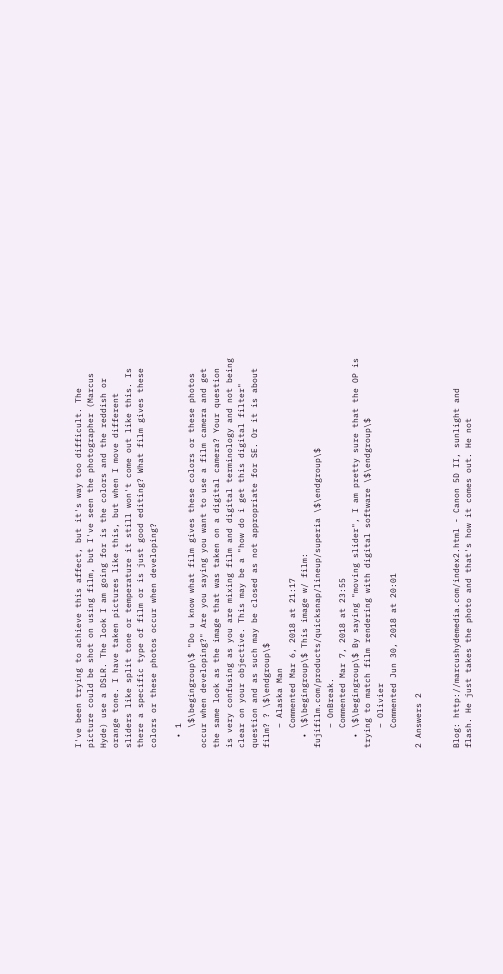I've been trying to achieve this affect, but it's way too difficult. The picture could be shot on using film, but I've seen the photographer (Marcus Hyde) use a DSLR. The look I am going for is the colors and the reddish or orange tone. I have taken pictures like this, but when I move different sliders like split tone or temperature it still won't come out like this. Is there a specific type of film or is just good editing? What film gives these colors or these photos occur when developing?

  • 1
    \$\begingroup\$ "Do u know what film gives these colors or these photos occur when developing?" Are you saying you want to use a film camera and get the same look as the image that was taken on a digital camera? Your question is very confusing as you are mixing film and digital terminology and not being clear on your objective. This may be a "how do i get this digital filter" question and as such may be closed as not appropriate for SE. Or it is about film? ? \$\endgroup\$
    – Alaska Man
    Commented Mar 6, 2018 at 21:17
  • \$\begingroup\$ This image w/ film: fujifilm.com/products/quicksnap/lineup/superia \$\endgroup\$
    – OnBreak.
    Commented Mar 7, 2018 at 23:55
  • \$\begingroup\$ By saying "moving slider", I am pretty sure that the OP is trying to match film rendering with digital software \$\endgroup\$
    – Olivier
    Commented Jun 30, 2018 at 20:01

2 Answers 2


Blog: http://marcushydemedia.com/index2.html - Canon 5D II, sunlight and flash. He just takes the photo and that's how it comes out. He not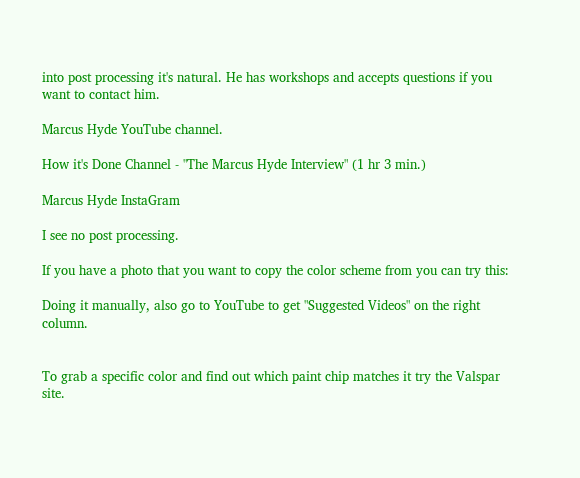into post processing it's natural. He has workshops and accepts questions if you want to contact him.

Marcus Hyde YouTube channel.

How it's Done Channel - "The Marcus Hyde Interview" (1 hr 3 min.)

Marcus Hyde InstaGram

I see no post processing.

If you have a photo that you want to copy the color scheme from you can try this:

Doing it manually, also go to YouTube to get "Suggested Videos" on the right column.


To grab a specific color and find out which paint chip matches it try the Valspar site.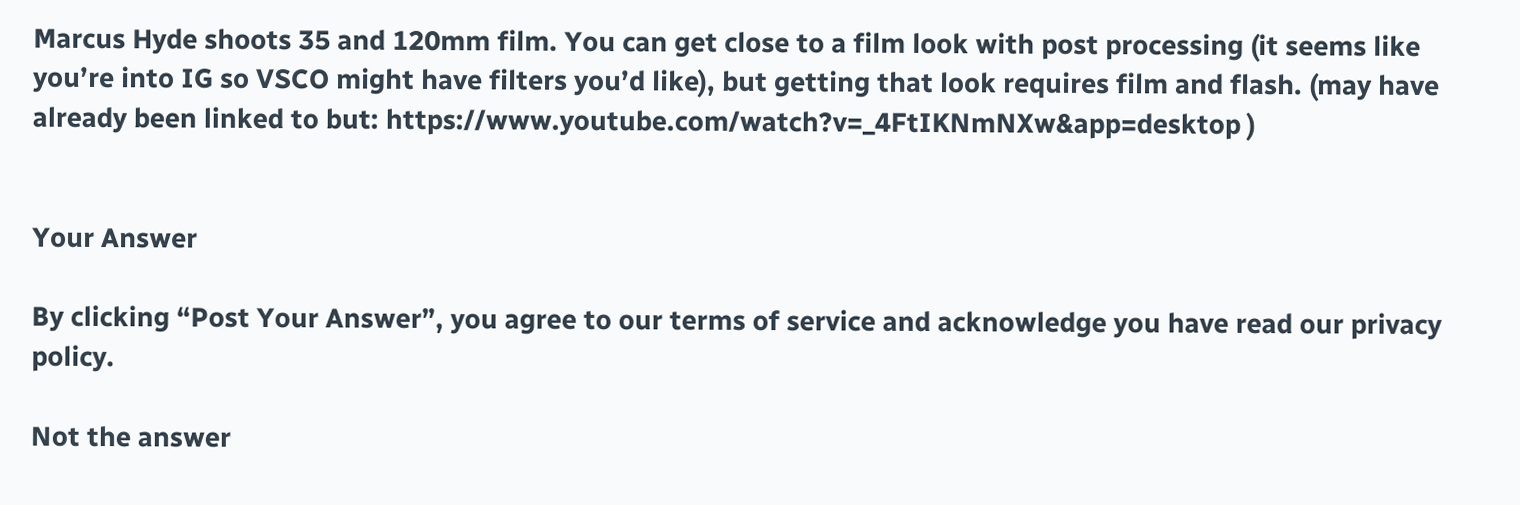Marcus Hyde shoots 35 and 120mm film. You can get close to a film look with post processing (it seems like you’re into IG so VSCO might have filters you’d like), but getting that look requires film and flash. (may have already been linked to but: https://www.youtube.com/watch?v=_4FtIKNmNXw&app=desktop )


Your Answer

By clicking “Post Your Answer”, you agree to our terms of service and acknowledge you have read our privacy policy.

Not the answer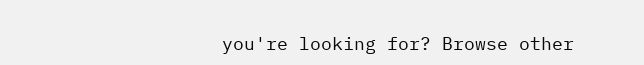you're looking for? Browse other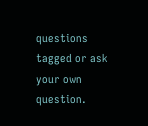questions tagged or ask your own question.